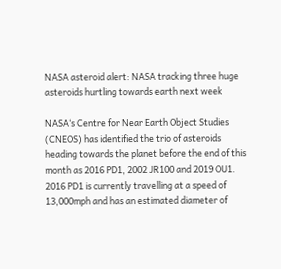NASA asteroid alert: NASA tracking three huge asteroids hurtling towards earth next week

NASA‘s Centre for Near Earth Object Studies (CNEOS) has identified the trio of asteroids heading towards the planet before the end of this month as 2016 PD1, 2002 JR100 and 2019 OU1. 2016 PD1 is currently travelling at a speed of 13,000mph and has an estimated diameter of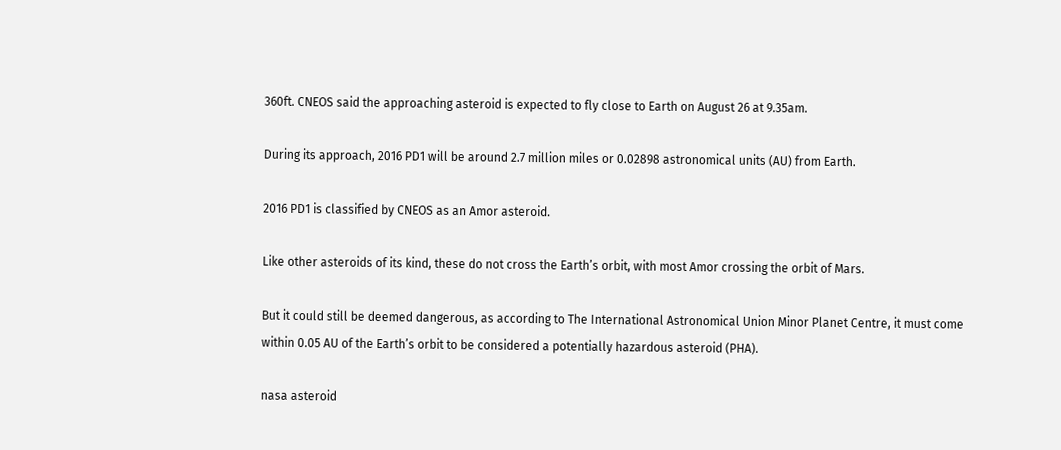360ft. CNEOS said the approaching asteroid is expected to fly close to Earth on August 26 at 9.35am.

During its approach, 2016 PD1 will be around 2.7 million miles or 0.02898 astronomical units (AU) from Earth.

2016 PD1 is classified by CNEOS as an Amor asteroid.

Like other asteroids of its kind, these do not cross the Earth’s orbit, with most Amor crossing the orbit of Mars.

But it could still be deemed dangerous, as according to The International Astronomical Union Minor Planet Centre, it must come within 0.05 AU of the Earth’s orbit to be considered a potentially hazardous asteroid (PHA).

nasa asteroid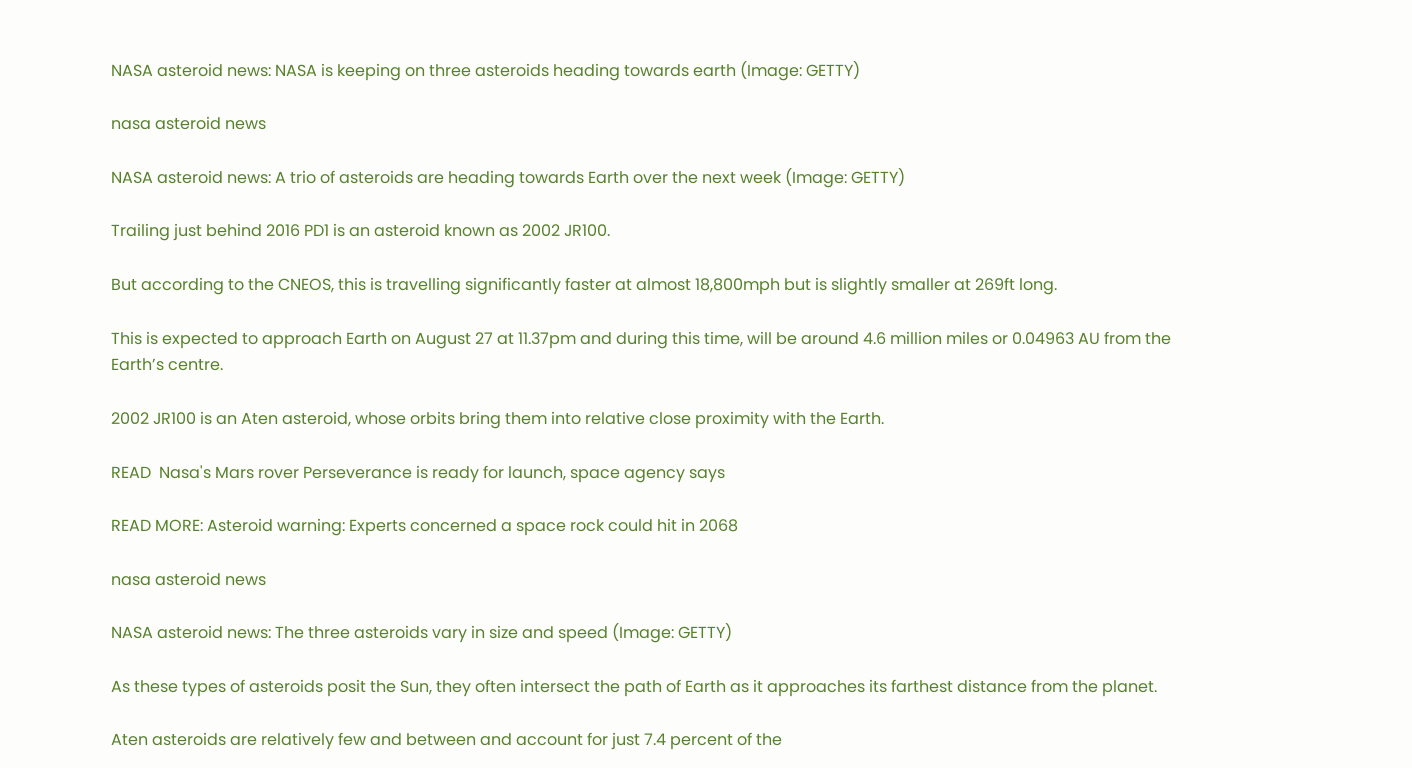NASA asteroid news: NASA is keeping on three asteroids heading towards earth (Image: GETTY)

nasa asteroid news

NASA asteroid news: A trio of asteroids are heading towards Earth over the next week (Image: GETTY)

Trailing just behind 2016 PD1 is an asteroid known as 2002 JR100.

But according to the CNEOS, this is travelling significantly faster at almost 18,800mph but is slightly smaller at 269ft long.

This is expected to approach Earth on August 27 at 11.37pm and during this time, will be around 4.6 million miles or 0.04963 AU from the Earth’s centre.

2002 JR100 is an Aten asteroid, whose orbits bring them into relative close proximity with the Earth.

READ  Nasa's Mars rover Perseverance is ready for launch, space agency says

READ MORE: Asteroid warning: Experts concerned a space rock could hit in 2068

nasa asteroid news

NASA asteroid news: The three asteroids vary in size and speed (Image: GETTY)

As these types of asteroids posit the Sun, they often intersect the path of Earth as it approaches its farthest distance from the planet.

Aten asteroids are relatively few and between and account for just 7.4 percent of the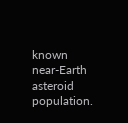known near-Earth asteroid population.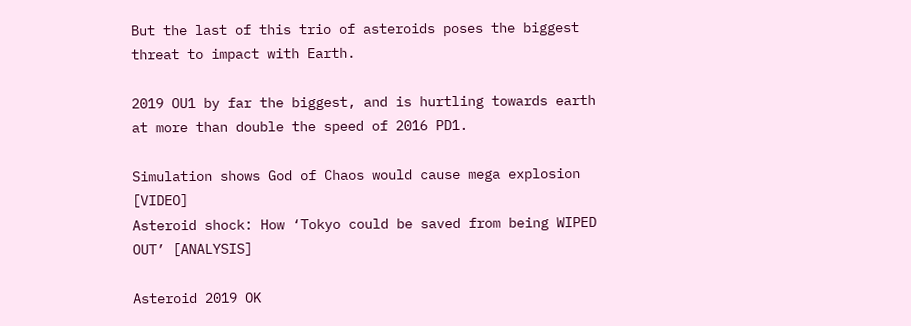But the last of this trio of asteroids poses the biggest threat to impact with Earth.

2019 OU1 by far the biggest, and is hurtling towards earth at more than double the speed of 2016 PD1.

Simulation shows God of Chaos would cause mega explosion [VIDEO]
Asteroid shock: How ‘Tokyo could be saved from being WIPED OUT’ [ANALYSIS]

Asteroid 2019 OK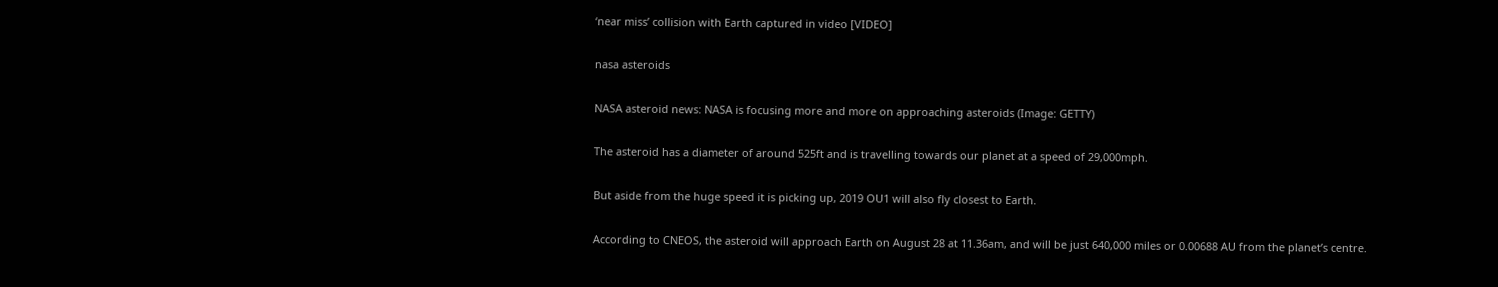‘near miss’ collision with Earth captured in video [VIDEO]

nasa asteroids

NASA asteroid news: NASA is focusing more and more on approaching asteroids (Image: GETTY)

The asteroid has a diameter of around 525ft and is travelling towards our planet at a speed of 29,000mph.

But aside from the huge speed it is picking up, 2019 OU1 will also fly closest to Earth.

According to CNEOS, the asteroid will approach Earth on August 28 at 11.36am, and will be just 640,000 miles or 0.00688 AU from the planet’s centre.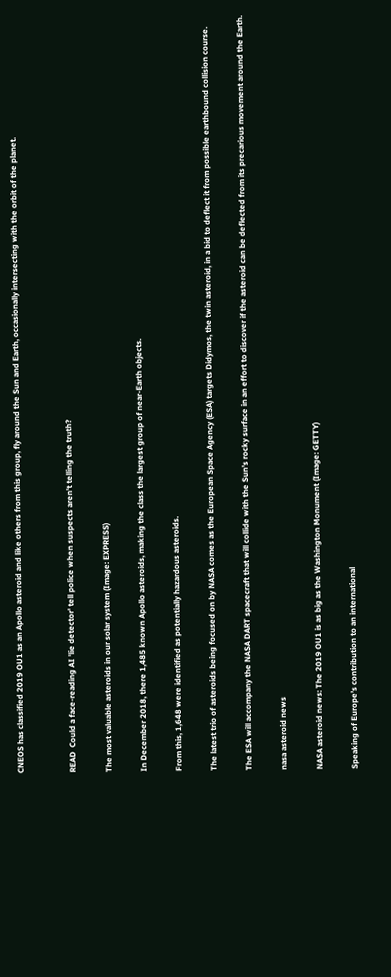CNEOS has classified 2019 OU1 as an Apollo asteroid and like others from this group, fly around the Sun and Earth, occasionally intersecting with the orbit of the planet.


READ  Could a face-reading AI 'lie detector' tell police when suspects aren't telling the truth?

The most valuable asteroids in our solar system (Image: EXPRESS)

In December 2018, there 1,485 known Apollo asteroids, making the class the largest group of near-Earth objects.

From this, 1,648 were identified as potentially hazardous asteroids.

The latest trio of asteroids being focused on by NASA comes as the European Space Agency (ESA) targets Didymos, the twin asteroid, in a bid to deflect it from possible earthbound collision course.

The ESA will accompany the NASA DART spacecraft that will collide with the Sun’s rocky surface in an effort to discover if the asteroid can be deflected from its precarious movement around the Earth.

nasa asteroid news

NASA asteroid news: The 2019 OU1 is as big as the Washington Monument (Image: GETTY)

Speaking of Europe’s contribution to an international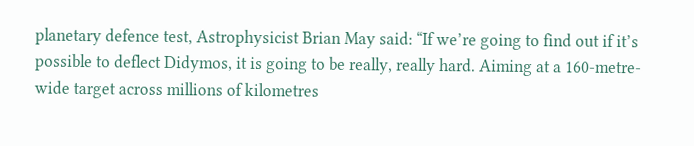planetary defence test, Astrophysicist Brian May said: “If we’re going to find out if it’s possible to deflect Didymos, it is going to be really, really hard. Aiming at a 160-metre-wide target across millions of kilometres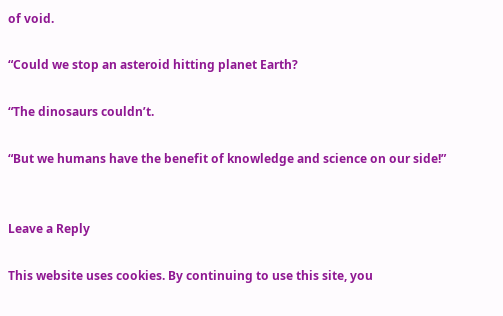of void.

“Could we stop an asteroid hitting planet Earth?

“The dinosaurs couldn’t.

“But we humans have the benefit of knowledge and science on our side!”


Leave a Reply

This website uses cookies. By continuing to use this site, you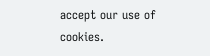accept our use of cookies.